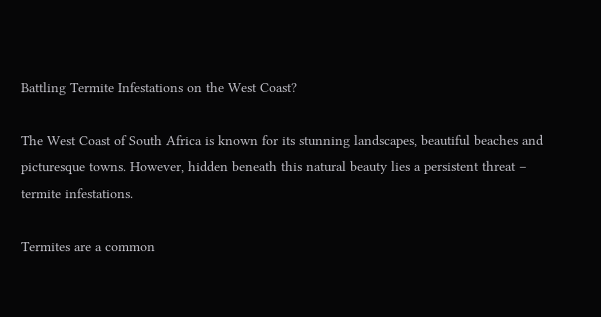Battling Termite Infestations on the West Coast?

The West Coast of South Africa is known for its stunning landscapes, beautiful beaches and picturesque towns. However, hidden beneath this natural beauty lies a persistent threat – termite infestations.

Termites are a common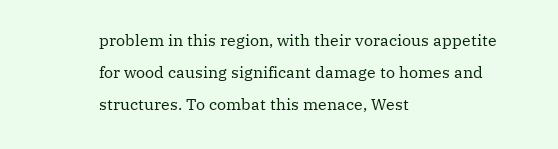problem in this region, with their voracious appetite for wood causing significant damage to homes and structures. To combat this menace, West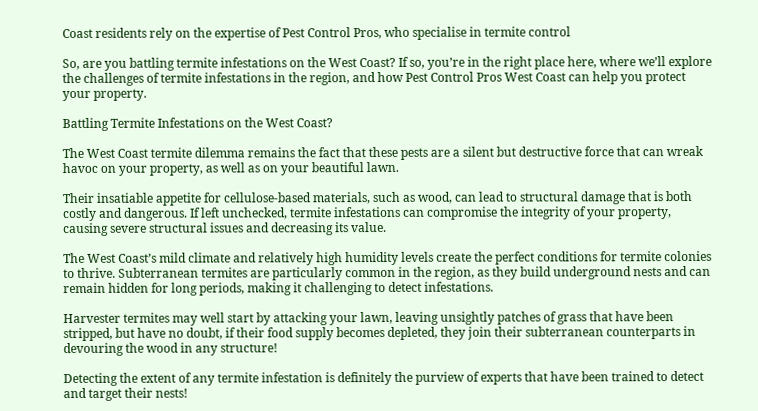Coast residents rely on the expertise of Pest Control Pros, who specialise in termite control

So, are you battling termite infestations on the West Coast? If so, you’re in the right place here, where we’ll explore the challenges of termite infestations in the region, and how Pest Control Pros West Coast can help you protect your property.

Battling Termite Infestations on the West Coast?

The West Coast termite dilemma remains the fact that these pests are a silent but destructive force that can wreak havoc on your property, as well as on your beautiful lawn.

Their insatiable appetite for cellulose-based materials, such as wood, can lead to structural damage that is both costly and dangerous. If left unchecked, termite infestations can compromise the integrity of your property, causing severe structural issues and decreasing its value.

The West Coast’s mild climate and relatively high humidity levels create the perfect conditions for termite colonies to thrive. Subterranean termites are particularly common in the region, as they build underground nests and can remain hidden for long periods, making it challenging to detect infestations.

Harvester termites may well start by attacking your lawn, leaving unsightly patches of grass that have been stripped, but have no doubt, if their food supply becomes depleted, they join their subterranean counterparts in devouring the wood in any structure!

Detecting the extent of any termite infestation is definitely the purview of experts that have been trained to detect and target their nests!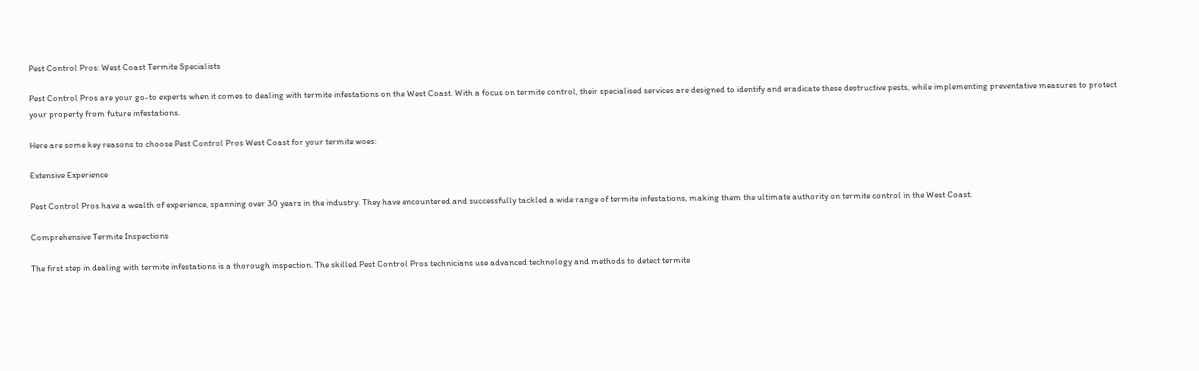Pest Control Pros: West Coast Termite Specialists

Pest Control Pros are your go-to experts when it comes to dealing with termite infestations on the West Coast. With a focus on termite control, their specialised services are designed to identify and eradicate these destructive pests, while implementing preventative measures to protect your property from future infestations.

Here are some key reasons to choose Pest Control Pros West Coast for your termite woes:

Extensive Experience

Pest Control Pros have a wealth of experience, spanning over 30 years in the industry. They have encountered and successfully tackled a wide range of termite infestations, making them the ultimate authority on termite control in the West Coast.

Comprehensive Termite Inspections

The first step in dealing with termite infestations is a thorough inspection. The skilled Pest Control Pros technicians use advanced technology and methods to detect termite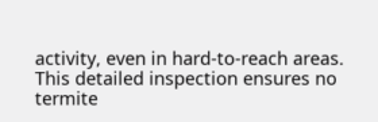activity, even in hard-to-reach areas. This detailed inspection ensures no termite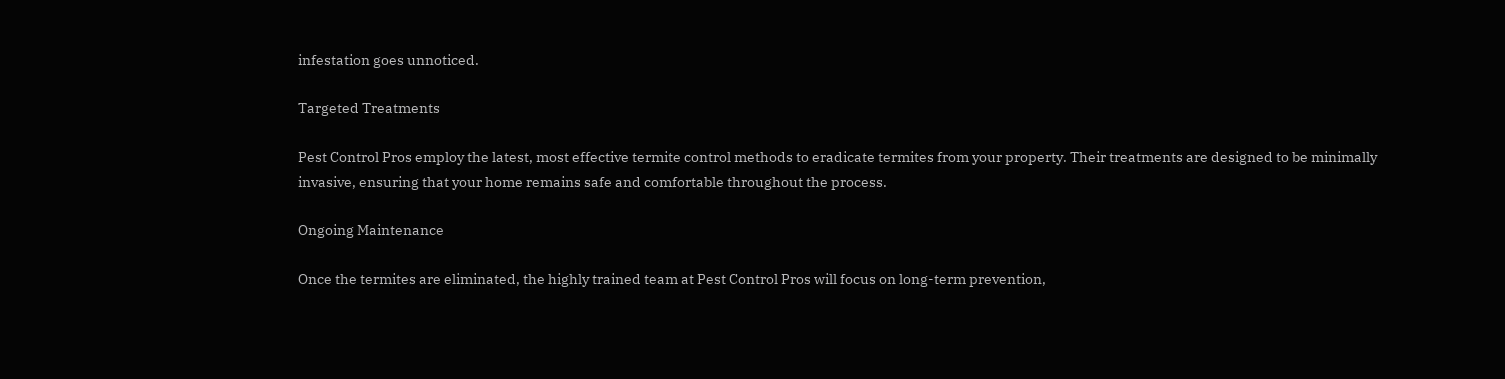infestation goes unnoticed.

Targeted Treatments

Pest Control Pros employ the latest, most effective termite control methods to eradicate termites from your property. Their treatments are designed to be minimally invasive, ensuring that your home remains safe and comfortable throughout the process.

Ongoing Maintenance

Once the termites are eliminated, the highly trained team at Pest Control Pros will focus on long-term prevention,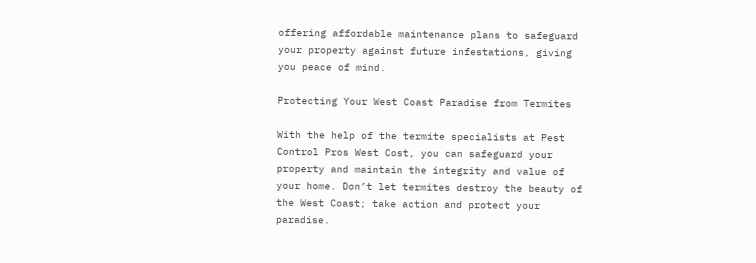offering affordable maintenance plans to safeguard your property against future infestations, giving you peace of mind.

Protecting Your West Coast Paradise from Termites

With the help of the termite specialists at Pest Control Pros West Cost, you can safeguard your property and maintain the integrity and value of your home. Don’t let termites destroy the beauty of the West Coast; take action and protect your paradise.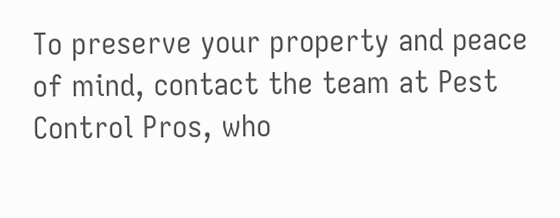To preserve your property and peace of mind, contact the team at Pest Control Pros, who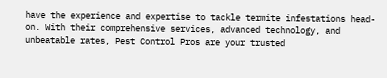have the experience and expertise to tackle termite infestations head-on. With their comprehensive services, advanced technology, and unbeatable rates, Pest Control Pros are your trusted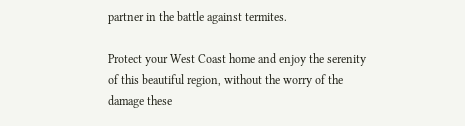partner in the battle against termites.

Protect your West Coast home and enjoy the serenity of this beautiful region, without the worry of the damage these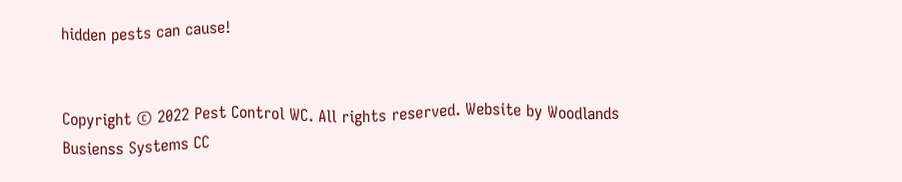hidden pests can cause!


Copyright © 2022 Pest Control WC. All rights reserved. Website by Woodlands Busienss Systems CC